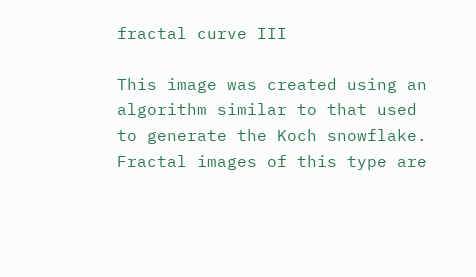fractal curve III

This image was created using an algorithm similar to that used to generate the Koch snowflake. Fractal images of this type are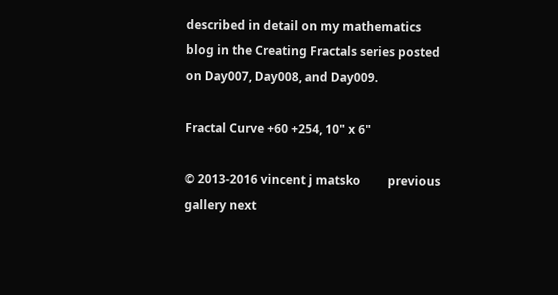described in detail on my mathematics blog in the Creating Fractals series posted on Day007, Day008, and Day009.

Fractal Curve +60 +254, 10" x 6"

© 2013-2016 vincent j matsko         previous gallery next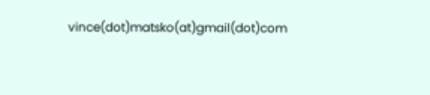vince(dot)matsko(at)gmail(dot)com